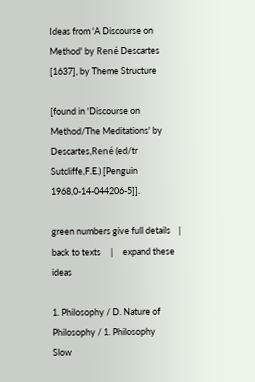Ideas from 'A Discourse on Method' by René Descartes [1637], by Theme Structure

[found in 'Discourse on Method/The Meditations' by Descartes,René (ed/tr Sutcliffe,F.E.) [Penguin 1968,0-14-044206-5]].

green numbers give full details    |     back to texts     |     expand these ideas

1. Philosophy / D. Nature of Philosophy / 1. Philosophy
Slow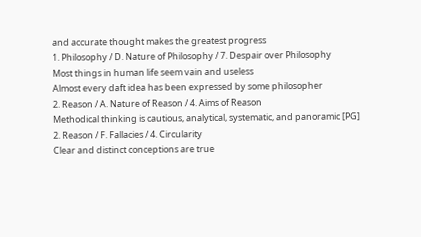and accurate thought makes the greatest progress
1. Philosophy / D. Nature of Philosophy / 7. Despair over Philosophy
Most things in human life seem vain and useless
Almost every daft idea has been expressed by some philosopher
2. Reason / A. Nature of Reason / 4. Aims of Reason
Methodical thinking is cautious, analytical, systematic, and panoramic [PG]
2. Reason / F. Fallacies / 4. Circularity
Clear and distinct conceptions are true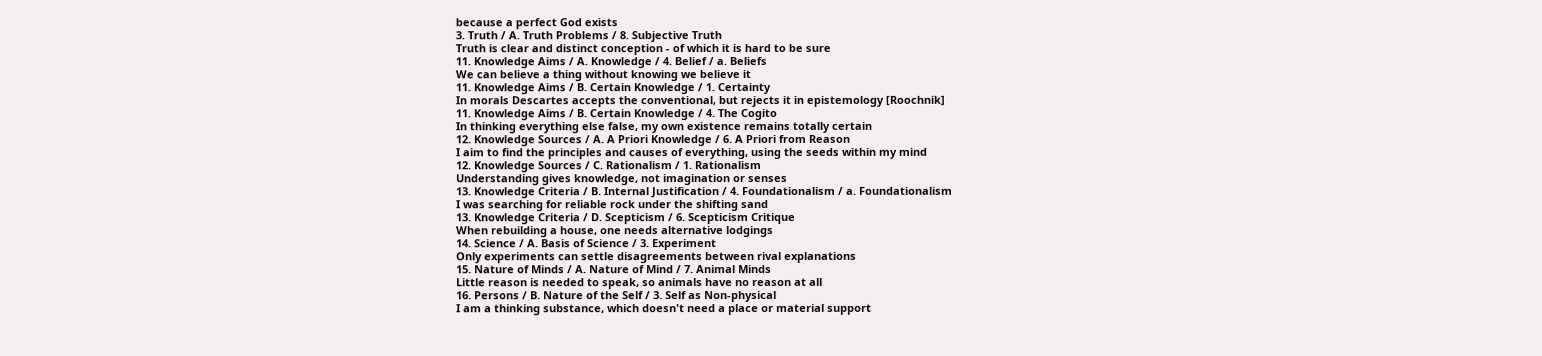because a perfect God exists
3. Truth / A. Truth Problems / 8. Subjective Truth
Truth is clear and distinct conception - of which it is hard to be sure
11. Knowledge Aims / A. Knowledge / 4. Belief / a. Beliefs
We can believe a thing without knowing we believe it
11. Knowledge Aims / B. Certain Knowledge / 1. Certainty
In morals Descartes accepts the conventional, but rejects it in epistemology [Roochnik]
11. Knowledge Aims / B. Certain Knowledge / 4. The Cogito
In thinking everything else false, my own existence remains totally certain
12. Knowledge Sources / A. A Priori Knowledge / 6. A Priori from Reason
I aim to find the principles and causes of everything, using the seeds within my mind
12. Knowledge Sources / C. Rationalism / 1. Rationalism
Understanding gives knowledge, not imagination or senses
13. Knowledge Criteria / B. Internal Justification / 4. Foundationalism / a. Foundationalism
I was searching for reliable rock under the shifting sand
13. Knowledge Criteria / D. Scepticism / 6. Scepticism Critique
When rebuilding a house, one needs alternative lodgings
14. Science / A. Basis of Science / 3. Experiment
Only experiments can settle disagreements between rival explanations
15. Nature of Minds / A. Nature of Mind / 7. Animal Minds
Little reason is needed to speak, so animals have no reason at all
16. Persons / B. Nature of the Self / 3. Self as Non-physical
I am a thinking substance, which doesn't need a place or material support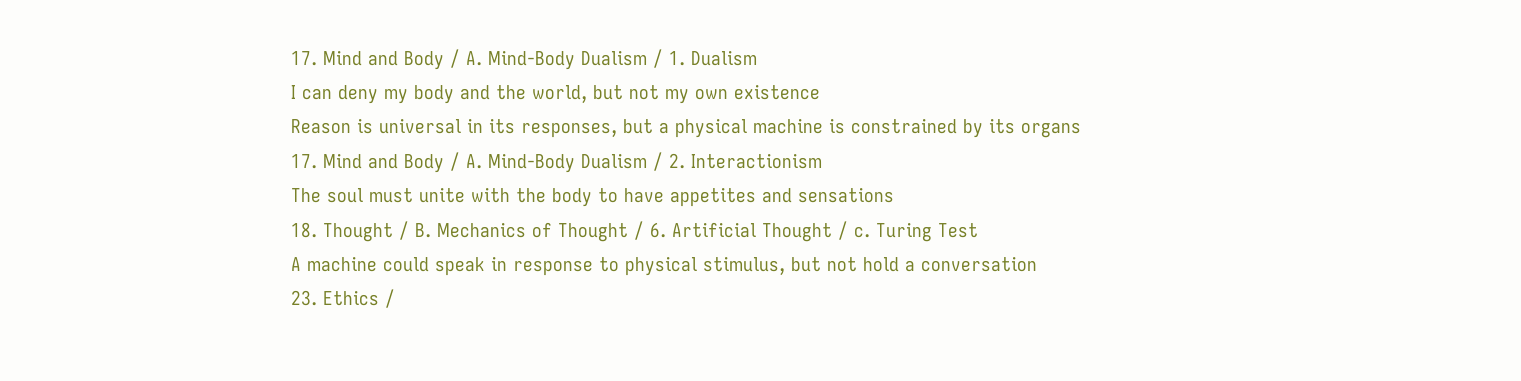17. Mind and Body / A. Mind-Body Dualism / 1. Dualism
I can deny my body and the world, but not my own existence
Reason is universal in its responses, but a physical machine is constrained by its organs
17. Mind and Body / A. Mind-Body Dualism / 2. Interactionism
The soul must unite with the body to have appetites and sensations
18. Thought / B. Mechanics of Thought / 6. Artificial Thought / c. Turing Test
A machine could speak in response to physical stimulus, but not hold a conversation
23. Ethics /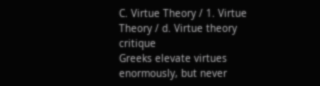C. Virtue Theory / 1. Virtue Theory / d. Virtue theory critique
Greeks elevate virtues enormously, but never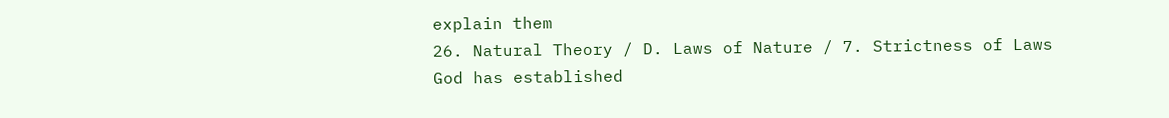explain them
26. Natural Theory / D. Laws of Nature / 7. Strictness of Laws
God has established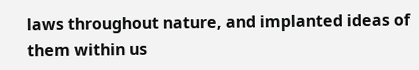laws throughout nature, and implanted ideas of them within us